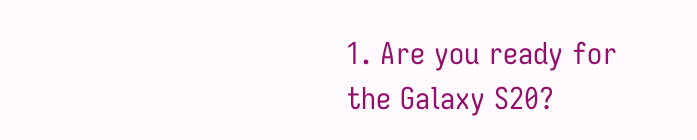1. Are you ready for the Galaxy S20?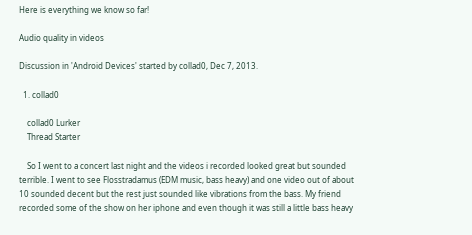Here is everything we know so far!

Audio quality in videos

Discussion in 'Android Devices' started by collad0, Dec 7, 2013.

  1. collad0

    collad0 Lurker
    Thread Starter

    So I went to a concert last night and the videos i recorded looked great but sounded terrible. I went to see Flosstradamus (EDM music, bass heavy) and one video out of about 10 sounded decent but the rest just sounded like vibrations from the bass. My friend recorded some of the show on her iphone and even though it was still a little bass heavy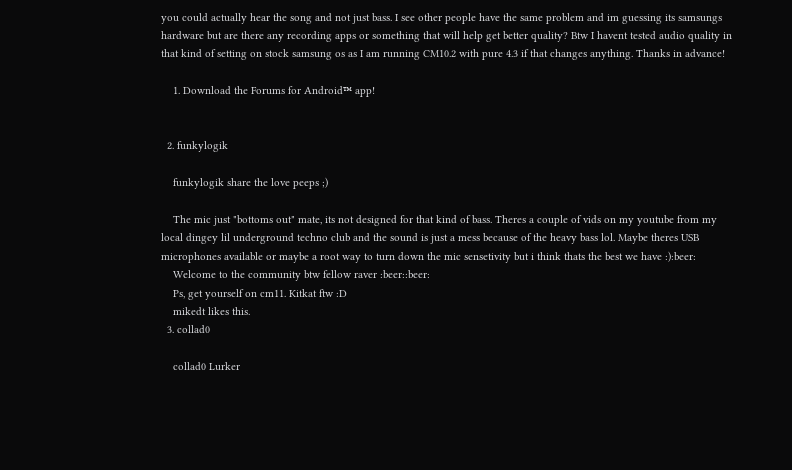you could actually hear the song and not just bass. I see other people have the same problem and im guessing its samsungs hardware but are there any recording apps or something that will help get better quality? Btw I havent tested audio quality in that kind of setting on stock samsung os as I am running CM10.2 with pure 4.3 if that changes anything. Thanks in advance!

    1. Download the Forums for Android™ app!


  2. funkylogik

    funkylogik share the love peeps ;)

    The mic just "bottoms out" mate, its not designed for that kind of bass. Theres a couple of vids on my youtube from my local dingey lil underground techno club and the sound is just a mess because of the heavy bass lol. Maybe theres USB microphones available or maybe a root way to turn down the mic sensetivity but i think thats the best we have :):beer:
    Welcome to the community btw fellow raver :beer::beer:
    Ps, get yourself on cm11. Kitkat ftw :D
    mikedt likes this.
  3. collad0

    collad0 Lurker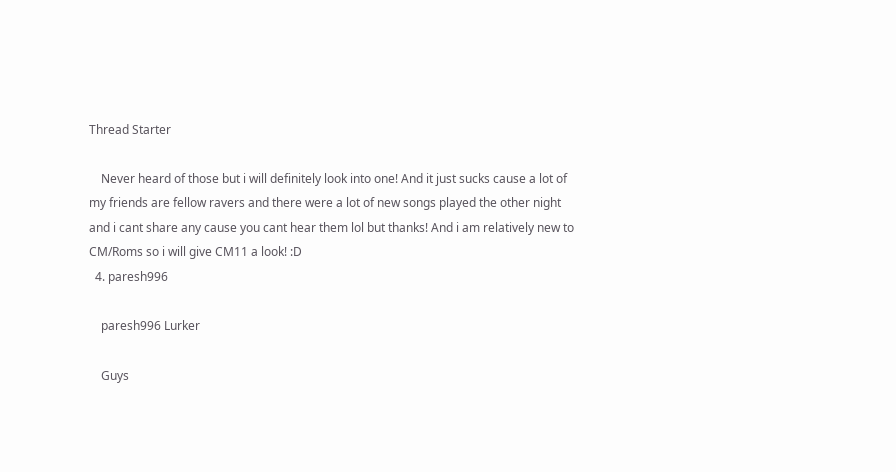Thread Starter

    Never heard of those but i will definitely look into one! And it just sucks cause a lot of my friends are fellow ravers and there were a lot of new songs played the other night and i cant share any cause you cant hear them lol but thanks! And i am relatively new to CM/Roms so i will give CM11 a look! :D
  4. paresh996

    paresh996 Lurker

    Guys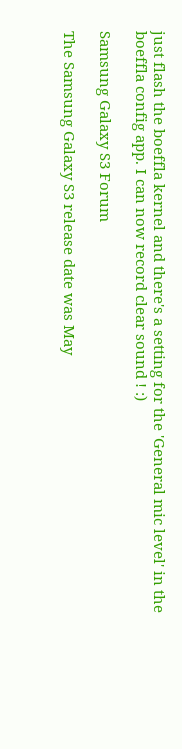just flash the boeffla kernel and there's a setting for the 'General mic level' in the boeffla config app. I can now record clear sound ! :)

Samsung Galaxy S3 Forum

The Samsung Galaxy S3 release date was May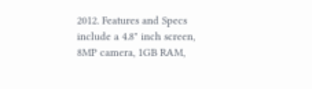2012. Features and Specs include a 4.8" inch screen, 8MP camera, 1GB RAM,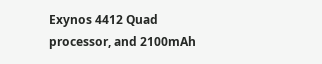Exynos 4412 Quad processor, and 2100mAh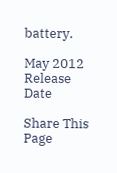battery.

May 2012
Release Date

Share This Page